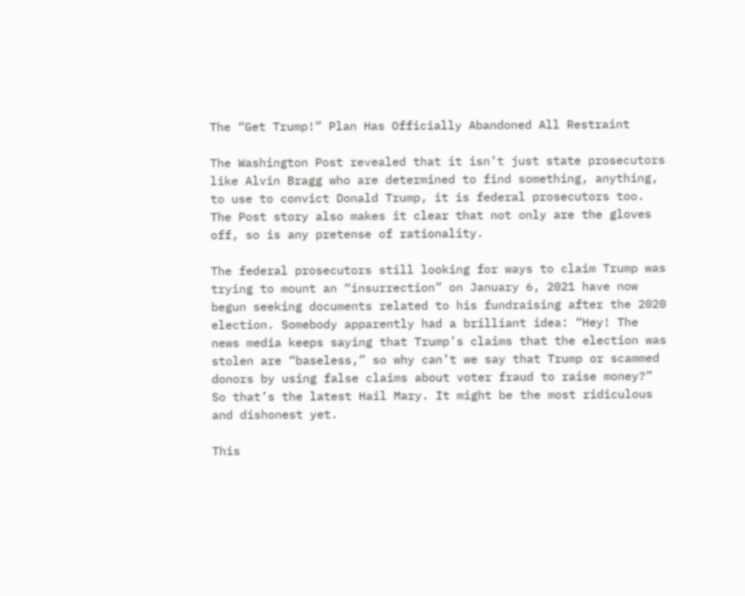The “Get Trump!” Plan Has Officially Abandoned All Restraint

The Washington Post revealed that it isn’t just state prosecutors like Alvin Bragg who are determined to find something, anything, to use to convict Donald Trump, it is federal prosecutors too. The Post story also makes it clear that not only are the gloves off, so is any pretense of rationality.

The federal prosecutors still looking for ways to claim Trump was trying to mount an “insurrection” on January 6, 2021 have now begun seeking documents related to his fundraising after the 2020 election. Somebody apparently had a brilliant idea: “Hey! The news media keeps saying that Trump’s claims that the election was stolen are “baseless,” so why can’t we say that Trump or scammed donors by using false claims about voter fraud to raise money?” So that’s the latest Hail Mary. It might be the most ridiculous and dishonest yet.

This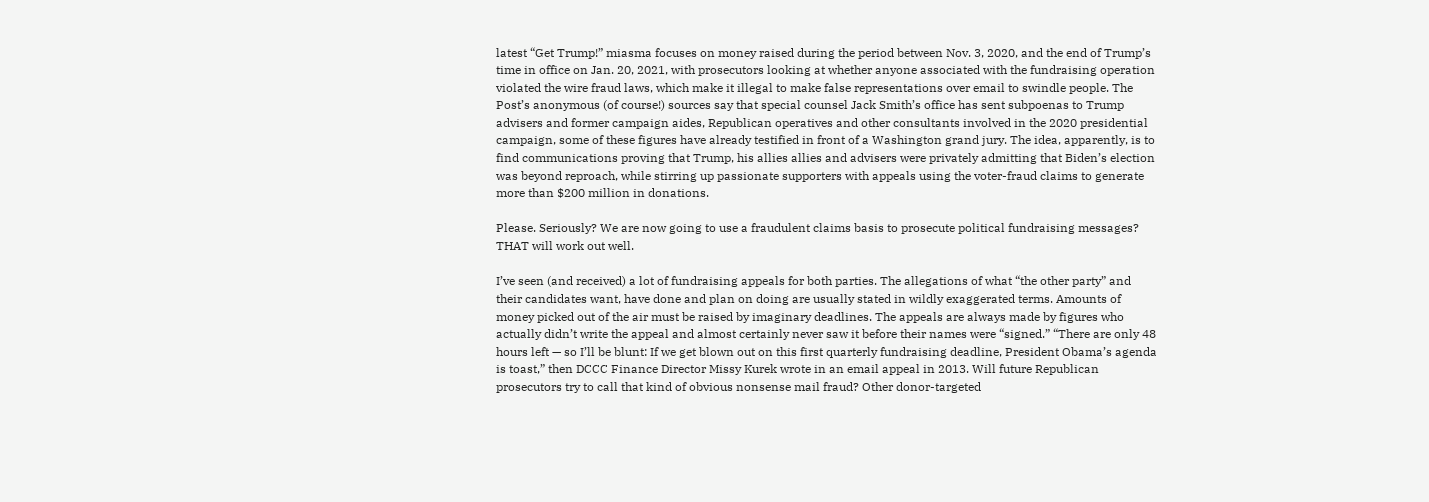latest “Get Trump!” miasma focuses on money raised during the period between Nov. 3, 2020, and the end of Trump’s time in office on Jan. 20, 2021, with prosecutors looking at whether anyone associated with the fundraising operation violated the wire fraud laws, which make it illegal to make false representations over email to swindle people. The Post’s anonymous (of course!) sources say that special counsel Jack Smith’s office has sent subpoenas to Trump advisers and former campaign aides, Republican operatives and other consultants involved in the 2020 presidential campaign, some of these figures have already testified in front of a Washington grand jury. The idea, apparently, is to find communications proving that Trump, his allies allies and advisers were privately admitting that Biden’s election was beyond reproach, while stirring up passionate supporters with appeals using the voter-fraud claims to generate more than $200 million in donations.

Please. Seriously? We are now going to use a fraudulent claims basis to prosecute political fundraising messages? THAT will work out well.

I’ve seen (and received) a lot of fundraising appeals for both parties. The allegations of what “the other party” and their candidates want, have done and plan on doing are usually stated in wildly exaggerated terms. Amounts of money picked out of the air must be raised by imaginary deadlines. The appeals are always made by figures who actually didn’t write the appeal and almost certainly never saw it before their names were “signed.” “There are only 48 hours left — so I’ll be blunt: If we get blown out on this first quarterly fundraising deadline, President Obama’s agenda is toast,” then DCCC Finance Director Missy Kurek wrote in an email appeal in 2013. Will future Republican prosecutors try to call that kind of obvious nonsense mail fraud? Other donor-targeted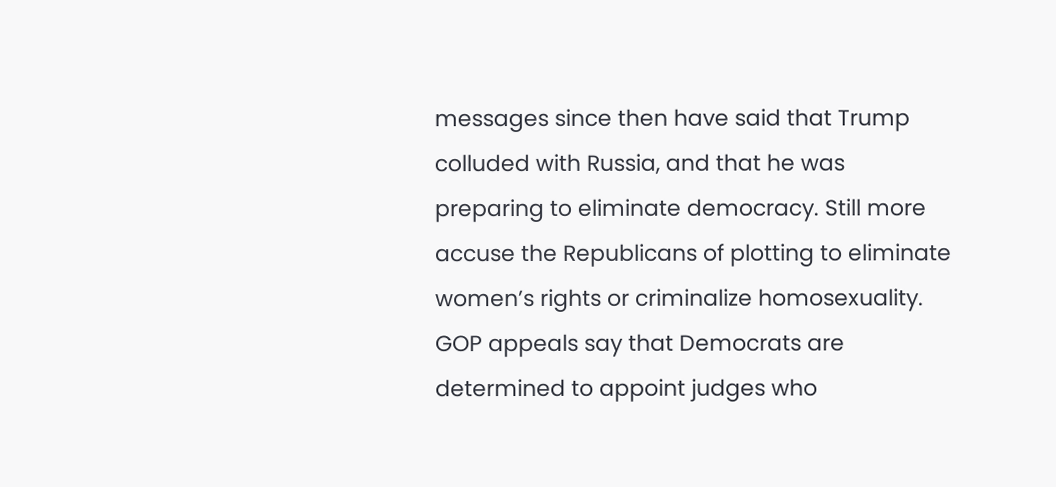messages since then have said that Trump colluded with Russia, and that he was preparing to eliminate democracy. Still more accuse the Republicans of plotting to eliminate women’s rights or criminalize homosexuality. GOP appeals say that Democrats are determined to appoint judges who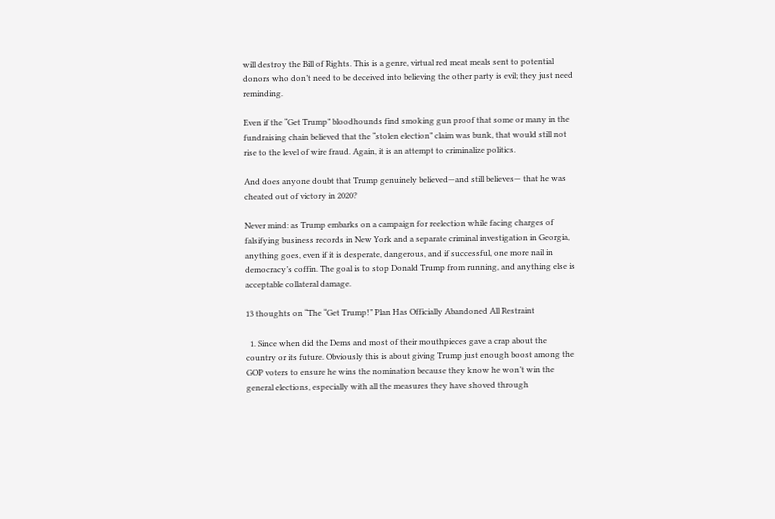will destroy the Bill of Rights. This is a genre, virtual red meat meals sent to potential donors who don’t need to be deceived into believing the other party is evil; they just need reminding.

Even if the “Get Trump” bloodhounds find smoking gun proof that some or many in the fundraising chain believed that the “stolen election” claim was bunk, that would still not rise to the level of wire fraud. Again, it is an attempt to criminalize politics.

And does anyone doubt that Trump genuinely believed—and still believes— that he was cheated out of victory in 2020?

Never mind: as Trump embarks on a campaign for reelection while facing charges of falsifying business records in New York and a separate criminal investigation in Georgia, anything goes, even if it is desperate, dangerous, and if successful, one more nail in democracy’s coffin. The goal is to stop Donald Trump from running, and anything else is acceptable collateral damage.

13 thoughts on “The “Get Trump!” Plan Has Officially Abandoned All Restraint

  1. Since when did the Dems and most of their mouthpieces gave a crap about the country or its future. Obviously this is about giving Trump just enough boost among the GOP voters to ensure he wins the nomination because they know he won’t win the general elections, especially with all the measures they have shoved through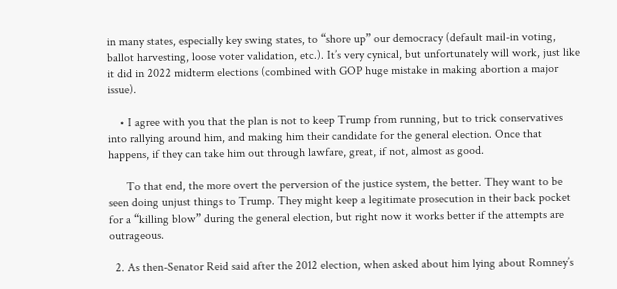in many states, especially key swing states, to “shore up” our democracy (default mail-in voting, ballot harvesting, loose voter validation, etc.). It’s very cynical, but unfortunately will work, just like it did in 2022 midterm elections (combined with GOP huge mistake in making abortion a major issue).

    • I agree with you that the plan is not to keep Trump from running, but to trick conservatives into rallying around him, and making him their candidate for the general election. Once that happens, if they can take him out through lawfare, great, if not, almost as good.

      To that end, the more overt the perversion of the justice system, the better. They want to be seen doing unjust things to Trump. They might keep a legitimate prosecution in their back pocket for a “killing blow” during the general election, but right now it works better if the attempts are outrageous.

  2. As then-Senator Reid said after the 2012 election, when asked about him lying about Romney’s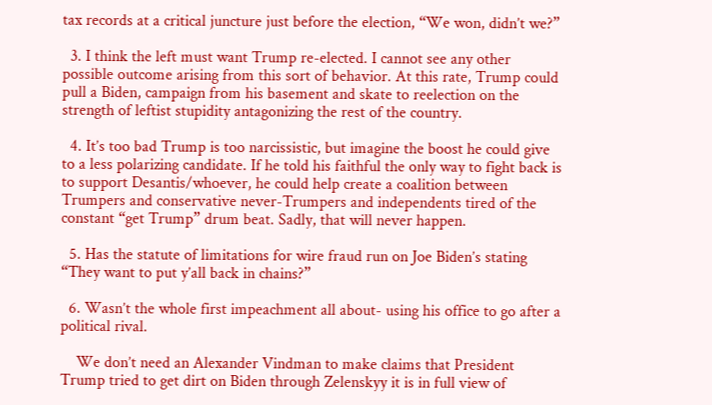tax records at a critical juncture just before the election, “We won, didn’t we?”

  3. I think the left must want Trump re-elected. I cannot see any other possible outcome arising from this sort of behavior. At this rate, Trump could pull a Biden, campaign from his basement and skate to reelection on the strength of leftist stupidity antagonizing the rest of the country.

  4. It’s too bad Trump is too narcissistic, but imagine the boost he could give to a less polarizing candidate. If he told his faithful the only way to fight back is to support Desantis/whoever, he could help create a coalition between Trumpers and conservative never-Trumpers and independents tired of the constant “get Trump” drum beat. Sadly, that will never happen.

  5. Has the statute of limitations for wire fraud run on Joe Biden’s stating “They want to put y’all back in chains?”

  6. Wasn’t the whole first impeachment all about- using his office to go after a political rival.

    We don’t need an Alexander Vindman to make claims that President Trump tried to get dirt on Biden through Zelenskyy it is in full view of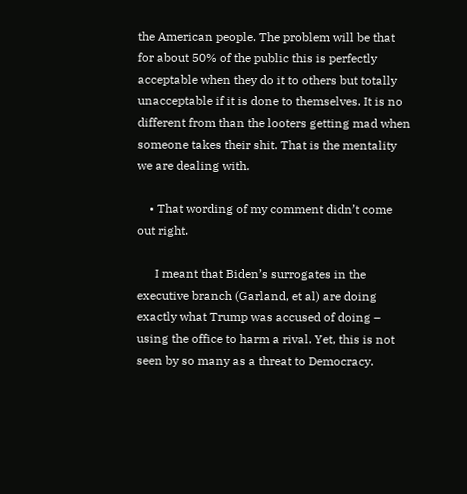the American people. The problem will be that for about 50% of the public this is perfectly acceptable when they do it to others but totally unacceptable if it is done to themselves. It is no different from than the looters getting mad when someone takes their shit. That is the mentality we are dealing with.

    • That wording of my comment didn’t come out right.

      I meant that Biden’s surrogates in the executive branch (Garland, et al) are doing exactly what Trump was accused of doing – using the office to harm a rival. Yet, this is not seen by so many as a threat to Democracy.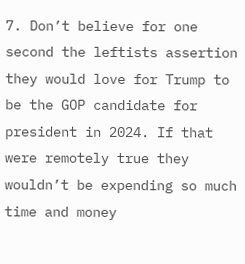7. Don’t believe for one second the leftists assertion they would love for Trump to be the GOP candidate for president in 2024. If that were remotely true they wouldn’t be expending so much time and money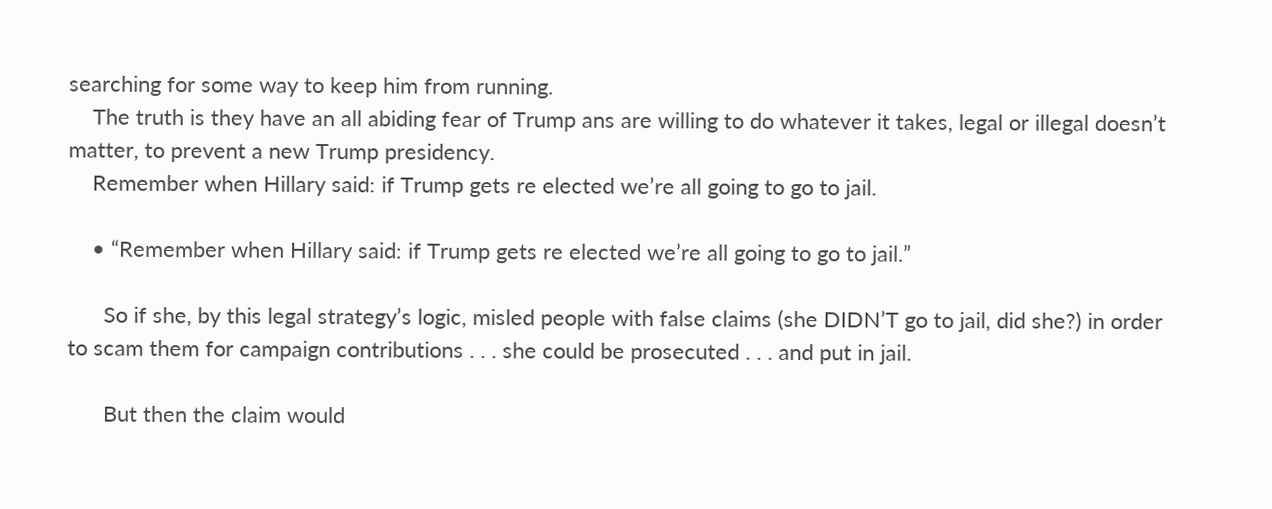searching for some way to keep him from running.
    The truth is they have an all abiding fear of Trump ans are willing to do whatever it takes, legal or illegal doesn’t matter, to prevent a new Trump presidency.
    Remember when Hillary said: if Trump gets re elected we’re all going to go to jail.

    • “Remember when Hillary said: if Trump gets re elected we’re all going to go to jail.”

      So if she, by this legal strategy’s logic, misled people with false claims (she DIDN’T go to jail, did she?) in order to scam them for campaign contributions . . . she could be prosecuted . . . and put in jail.

      But then the claim would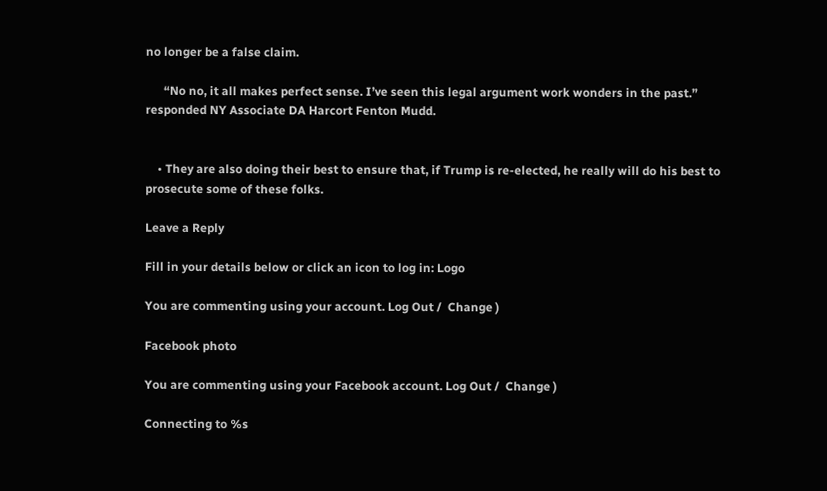no longer be a false claim.

      “No no, it all makes perfect sense. I’ve seen this legal argument work wonders in the past.” responded NY Associate DA Harcort Fenton Mudd.


    • They are also doing their best to ensure that, if Trump is re-elected, he really will do his best to prosecute some of these folks.

Leave a Reply

Fill in your details below or click an icon to log in: Logo

You are commenting using your account. Log Out /  Change )

Facebook photo

You are commenting using your Facebook account. Log Out /  Change )

Connecting to %s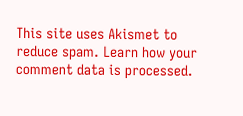This site uses Akismet to reduce spam. Learn how your comment data is processed.